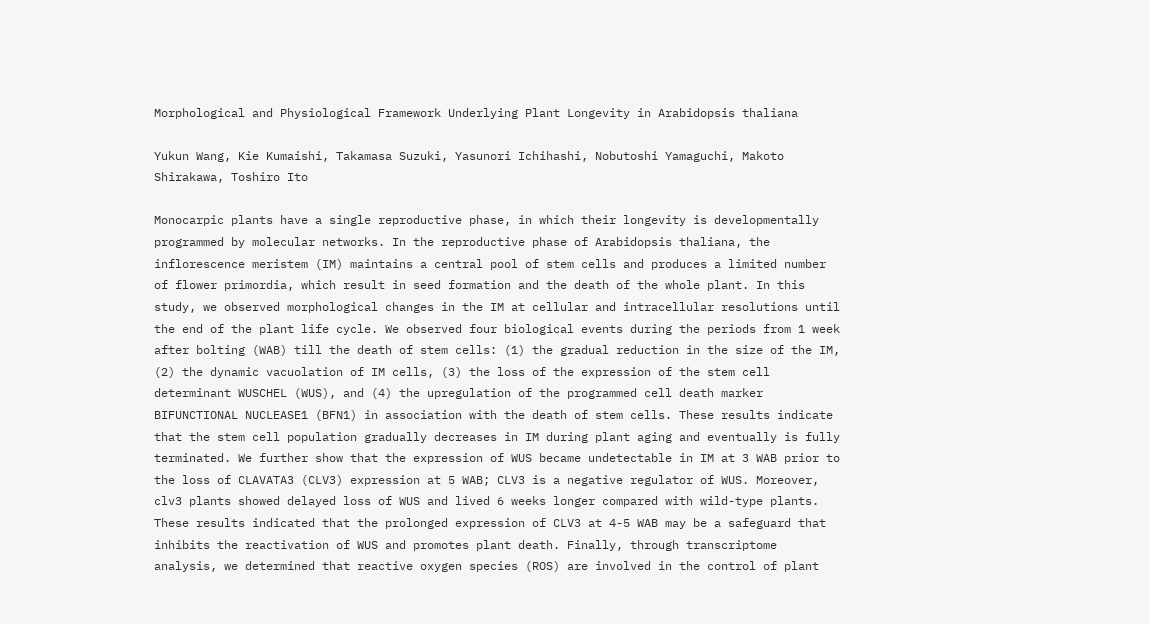Morphological and Physiological Framework Underlying Plant Longevity in Arabidopsis thaliana

Yukun Wang, Kie Kumaishi, Takamasa Suzuki, Yasunori Ichihashi, Nobutoshi Yamaguchi, Makoto Shirakawa, Toshiro Ito

Monocarpic plants have a single reproductive phase, in which their longevity is developmentally programmed by molecular networks. In the reproductive phase of Arabidopsis thaliana, the inflorescence meristem (IM) maintains a central pool of stem cells and produces a limited number of flower primordia, which result in seed formation and the death of the whole plant. In this study, we observed morphological changes in the IM at cellular and intracellular resolutions until the end of the plant life cycle. We observed four biological events during the periods from 1 week after bolting (WAB) till the death of stem cells: (1) the gradual reduction in the size of the IM, (2) the dynamic vacuolation of IM cells, (3) the loss of the expression of the stem cell determinant WUSCHEL (WUS), and (4) the upregulation of the programmed cell death marker BIFUNCTIONAL NUCLEASE1 (BFN1) in association with the death of stem cells. These results indicate that the stem cell population gradually decreases in IM during plant aging and eventually is fully terminated. We further show that the expression of WUS became undetectable in IM at 3 WAB prior to the loss of CLAVATA3 (CLV3) expression at 5 WAB; CLV3 is a negative regulator of WUS. Moreover, clv3 plants showed delayed loss of WUS and lived 6 weeks longer compared with wild-type plants. These results indicated that the prolonged expression of CLV3 at 4-5 WAB may be a safeguard that inhibits the reactivation of WUS and promotes plant death. Finally, through transcriptome analysis, we determined that reactive oxygen species (ROS) are involved in the control of plant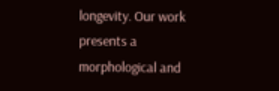longevity. Our work presents a morphological and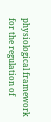physiological framework for the regulation of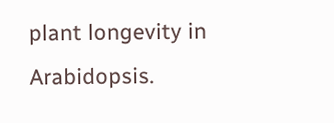plant longevity in Arabidopsis.